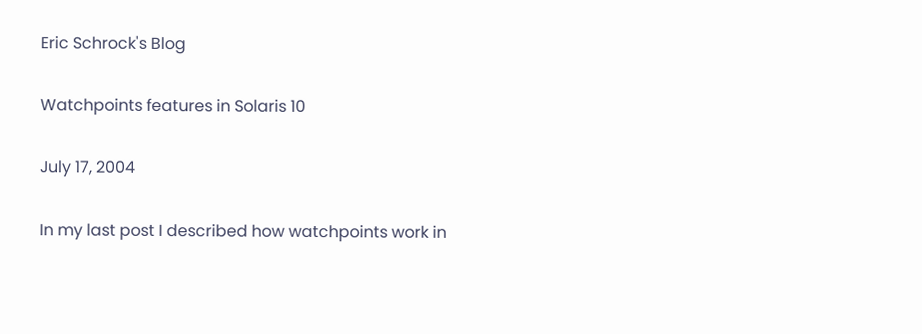Eric Schrock's Blog

Watchpoints features in Solaris 10

July 17, 2004

In my last post I described how watchpoints work in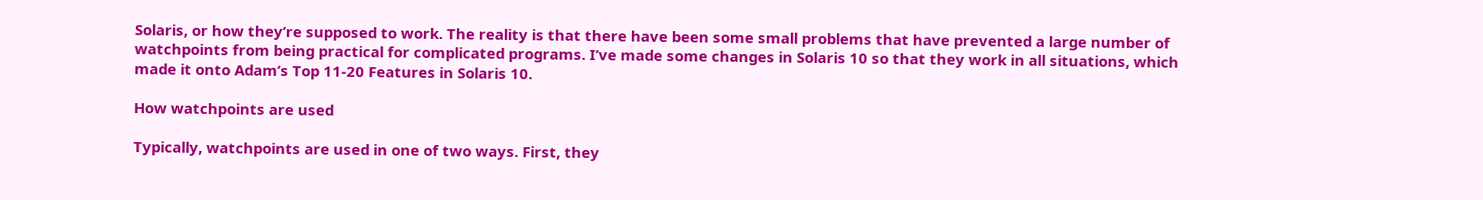Solaris, or how they’re supposed to work. The reality is that there have been some small problems that have prevented a large number of watchpoints from being practical for complicated programs. I’ve made some changes in Solaris 10 so that they work in all situations, which made it onto Adam’s Top 11-20 Features in Solaris 10.

How watchpoints are used

Typically, watchpoints are used in one of two ways. First, they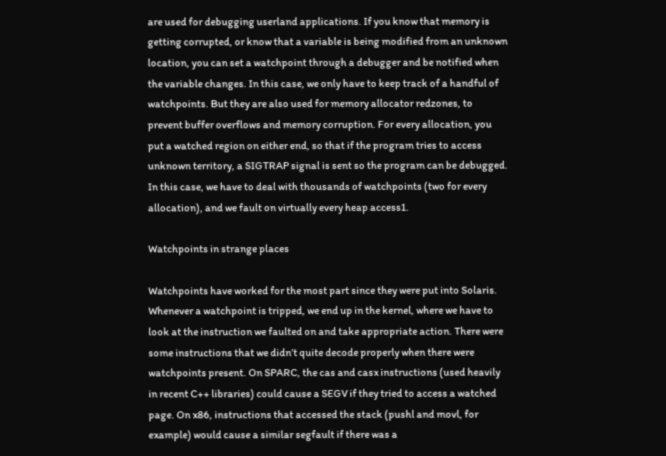are used for debugging userland applications. If you know that memory is getting corrupted, or know that a variable is being modified from an unknown location, you can set a watchpoint through a debugger and be notified when the variable changes. In this case, we only have to keep track of a handful of watchpoints. But they are also used for memory allocator redzones, to prevent buffer overflows and memory corruption. For every allocation, you put a watched region on either end, so that if the program tries to access unknown territory, a SIGTRAP signal is sent so the program can be debugged. In this case, we have to deal with thousands of watchpoints (two for every allocation), and we fault on virtually every heap access1.

Watchpoints in strange places

Watchpoints have worked for the most part since they were put into Solaris. Whenever a watchpoint is tripped, we end up in the kernel, where we have to look at the instruction we faulted on and take appropriate action. There were some instructions that we didn’t quite decode properly when there were watchpoints present. On SPARC, the cas and casx instructions (used heavily in recent C++ libraries) could cause a SEGV if they tried to access a watched page. On x86, instructions that accessed the stack (pushl and movl, for example) would cause a similar segfault if there was a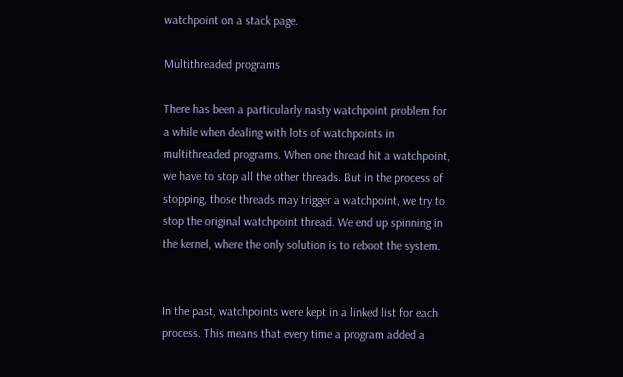watchpoint on a stack page.

Multithreaded programs

There has been a particularly nasty watchpoint problem for a while when dealing with lots of watchpoints in multithreaded programs. When one thread hit a watchpoint, we have to stop all the other threads. But in the process of stopping, those threads may trigger a watchpoint, we try to stop the original watchpoint thread. We end up spinning in the kernel, where the only solution is to reboot the system.


In the past, watchpoints were kept in a linked list for each process. This means that every time a program added a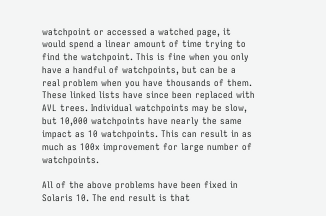watchpoint or accessed a watched page, it would spend a linear amount of time trying to find the watchpoint. This is fine when you only have a handful of watchpoints, but can be a real problem when you have thousands of them. These linked lists have since been replaced with AVL trees. Individual watchpoints may be slow, but 10,000 watchpoints have nearly the same impact as 10 watchpoints. This can result in as much as 100x improvement for large number of watchpoints.

All of the above problems have been fixed in Solaris 10. The end result is that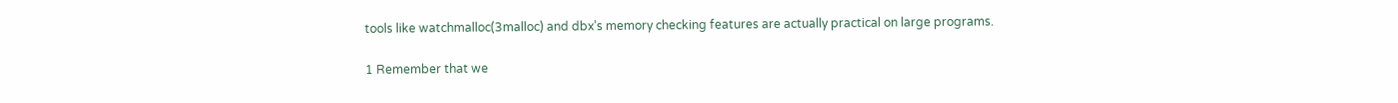tools like watchmalloc(3malloc) and dbx’s memory checking features are actually practical on large programs.

1 Remember that we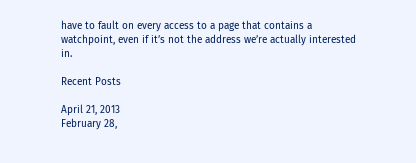have to fault on every access to a page that contains a watchpoint, even if it’s not the address we’re actually interested in.

Recent Posts

April 21, 2013
February 28,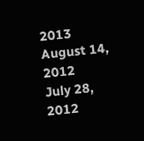2013
August 14, 2012
July 28, 2012